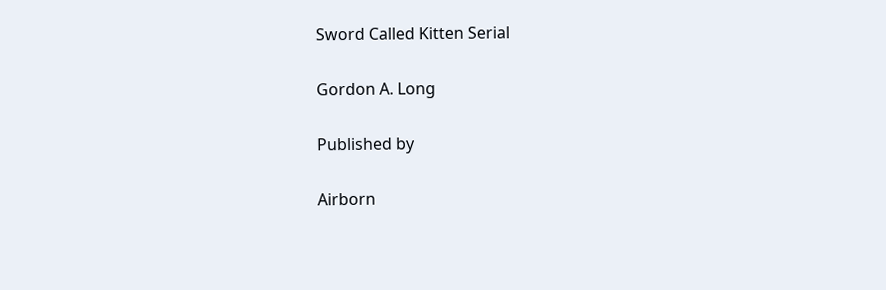Sword Called Kitten Serial

Gordon A. Long

Published by

Airborn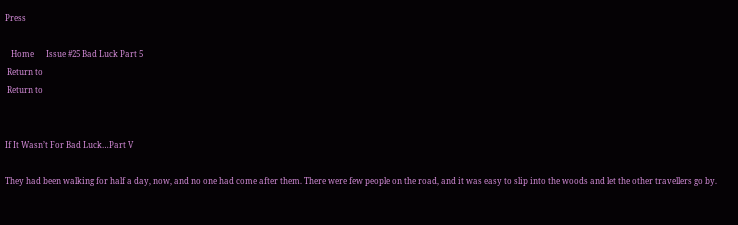Press

   Home      Issue #25 Bad Luck Part 5
 Return to
 Return to


If It Wasn’t For Bad Luck…Part V

They had been walking for half a day, now, and no one had come after them. There were few people on the road, and it was easy to slip into the woods and let the other travellers go by.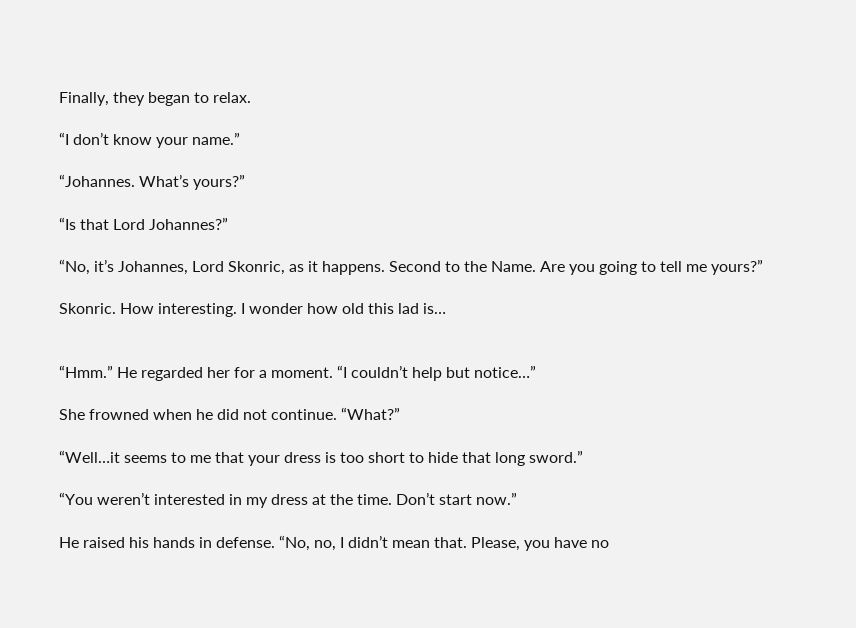Finally, they began to relax.

“I don’t know your name.”

“Johannes. What’s yours?”

“Is that Lord Johannes?”

“No, it’s Johannes, Lord Skonric, as it happens. Second to the Name. Are you going to tell me yours?”

Skonric. How interesting. I wonder how old this lad is…


“Hmm.” He regarded her for a moment. “I couldn’t help but notice…”

She frowned when he did not continue. “What?”

“Well…it seems to me that your dress is too short to hide that long sword.”

“You weren’t interested in my dress at the time. Don’t start now.”

He raised his hands in defense. “No, no, I didn’t mean that. Please, you have no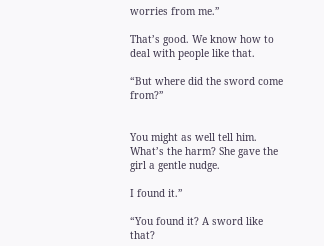worries from me.”

That’s good. We know how to deal with people like that.

“But where did the sword come from?”


You might as well tell him. What’s the harm? She gave the girl a gentle nudge.

I found it.”

“You found it? A sword like that?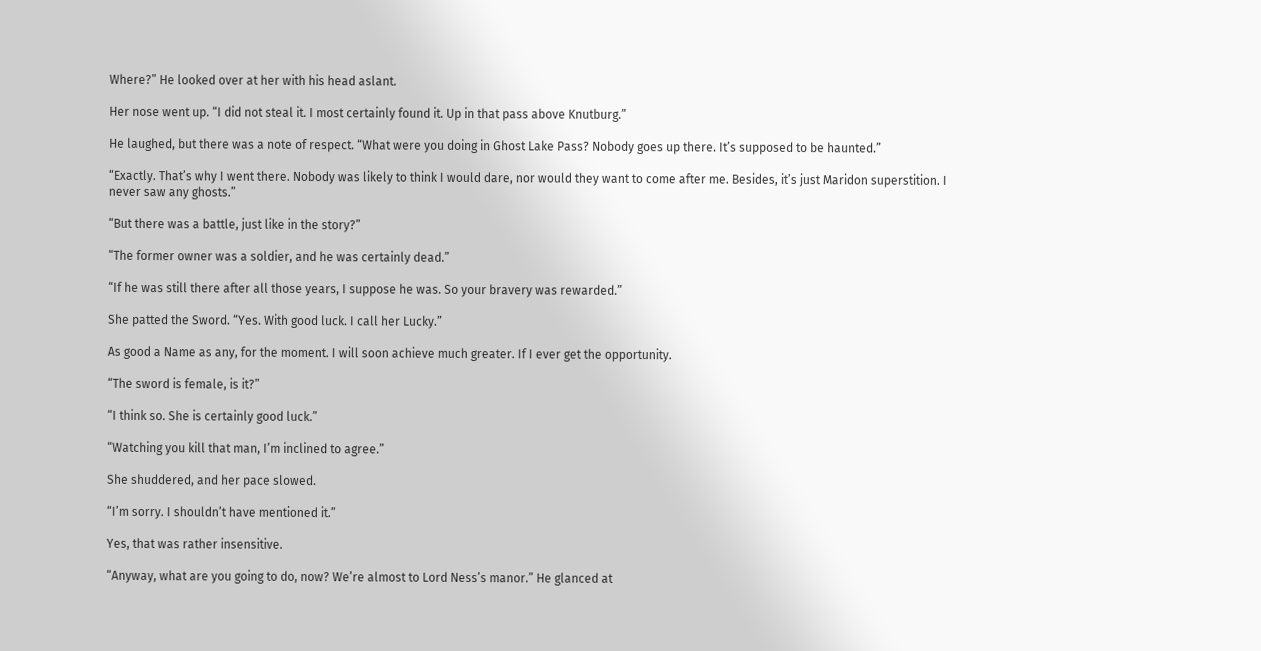Where?” He looked over at her with his head aslant.

Her nose went up. “I did not steal it. I most certainly found it. Up in that pass above Knutburg.”

He laughed, but there was a note of respect. “What were you doing in Ghost Lake Pass? Nobody goes up there. It’s supposed to be haunted.”

“Exactly. That’s why I went there. Nobody was likely to think I would dare, nor would they want to come after me. Besides, it’s just Maridon superstition. I never saw any ghosts.”

“But there was a battle, just like in the story?”

“The former owner was a soldier, and he was certainly dead.”

“If he was still there after all those years, I suppose he was. So your bravery was rewarded.”

She patted the Sword. “Yes. With good luck. I call her Lucky.”

As good a Name as any, for the moment. I will soon achieve much greater. If I ever get the opportunity.

“The sword is female, is it?”

“I think so. She is certainly good luck.”

“Watching you kill that man, I’m inclined to agree.”

She shuddered, and her pace slowed.

“I’m sorry. I shouldn’t have mentioned it.”

Yes, that was rather insensitive.

“Anyway, what are you going to do, now? We’re almost to Lord Ness’s manor.” He glanced at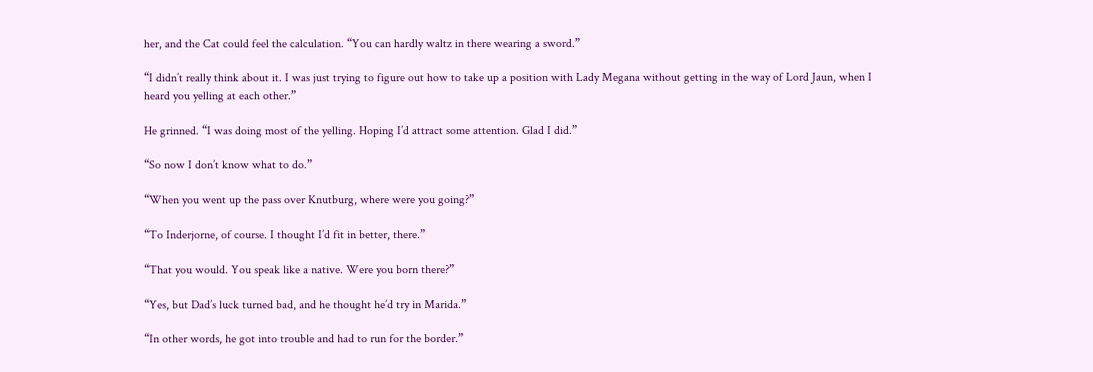her, and the Cat could feel the calculation. “You can hardly waltz in there wearing a sword.”

“I didn’t really think about it. I was just trying to figure out how to take up a position with Lady Megana without getting in the way of Lord Jaun, when I heard you yelling at each other.”

He grinned. “I was doing most of the yelling. Hoping I’d attract some attention. Glad I did.”

“So now I don’t know what to do.”

“When you went up the pass over Knutburg, where were you going?”

“To Inderjorne, of course. I thought I’d fit in better, there.”

“That you would. You speak like a native. Were you born there?”

“Yes, but Dad’s luck turned bad, and he thought he’d try in Marida.”

“In other words, he got into trouble and had to run for the border.”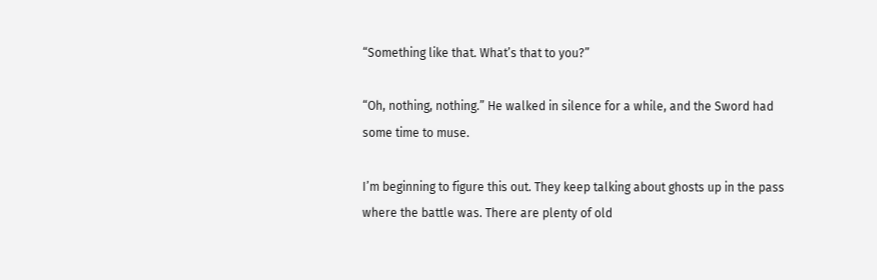“Something like that. What’s that to you?”

“Oh, nothing, nothing.” He walked in silence for a while, and the Sword had some time to muse.

I’m beginning to figure this out. They keep talking about ghosts up in the pass where the battle was. There are plenty of old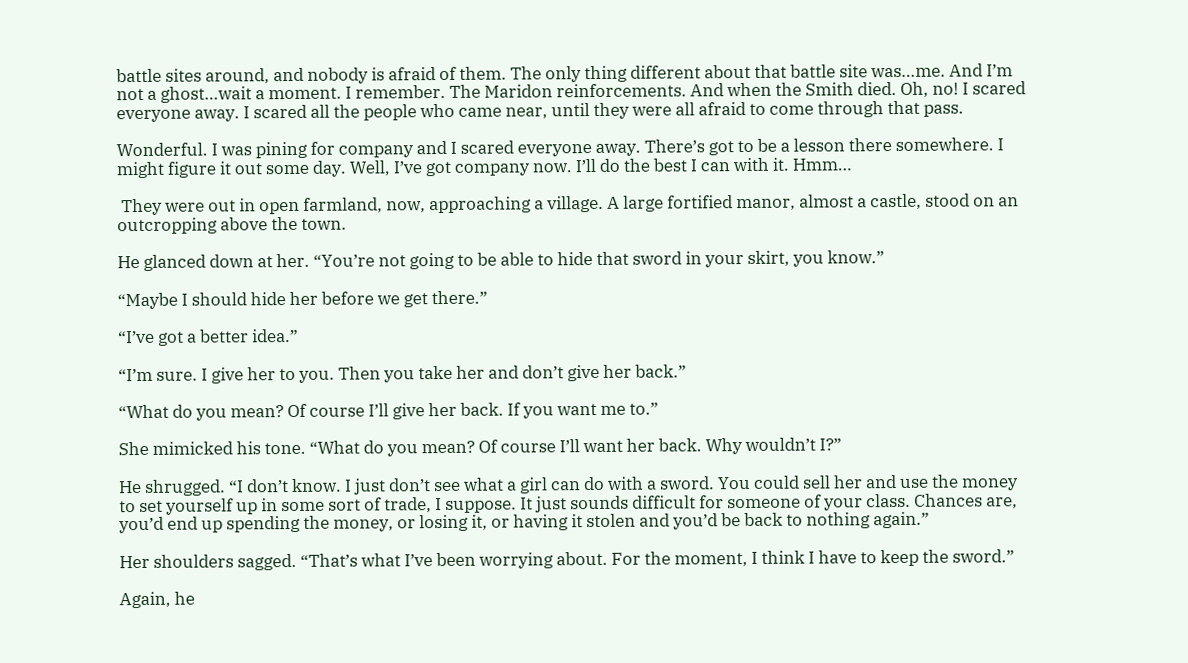battle sites around, and nobody is afraid of them. The only thing different about that battle site was…me. And I’m not a ghost…wait a moment. I remember. The Maridon reinforcements. And when the Smith died. Oh, no! I scared everyone away. I scared all the people who came near, until they were all afraid to come through that pass.

Wonderful. I was pining for company and I scared everyone away. There’s got to be a lesson there somewhere. I might figure it out some day. Well, I’ve got company now. I’ll do the best I can with it. Hmm…

 They were out in open farmland, now, approaching a village. A large fortified manor, almost a castle, stood on an outcropping above the town.

He glanced down at her. “You’re not going to be able to hide that sword in your skirt, you know.”

“Maybe I should hide her before we get there.”

“I’ve got a better idea.”

“I’m sure. I give her to you. Then you take her and don’t give her back.”

“What do you mean? Of course I’ll give her back. If you want me to.”

She mimicked his tone. “What do you mean? Of course I’ll want her back. Why wouldn’t I?”

He shrugged. “I don’t know. I just don’t see what a girl can do with a sword. You could sell her and use the money to set yourself up in some sort of trade, I suppose. It just sounds difficult for someone of your class. Chances are, you’d end up spending the money, or losing it, or having it stolen and you’d be back to nothing again.”

Her shoulders sagged. “That’s what I’ve been worrying about. For the moment, I think I have to keep the sword.”

Again, he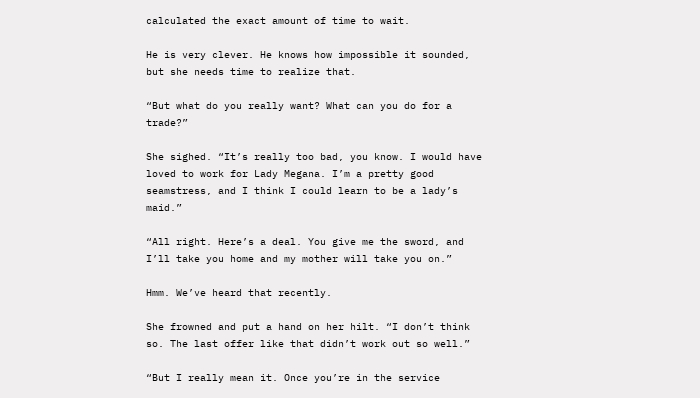calculated the exact amount of time to wait.

He is very clever. He knows how impossible it sounded, but she needs time to realize that.

“But what do you really want? What can you do for a trade?”

She sighed. “It’s really too bad, you know. I would have loved to work for Lady Megana. I’m a pretty good seamstress, and I think I could learn to be a lady’s maid.”

“All right. Here’s a deal. You give me the sword, and I’ll take you home and my mother will take you on.”

Hmm. We’ve heard that recently.

She frowned and put a hand on her hilt. “I don’t think so. The last offer like that didn’t work out so well.”

“But I really mean it. Once you’re in the service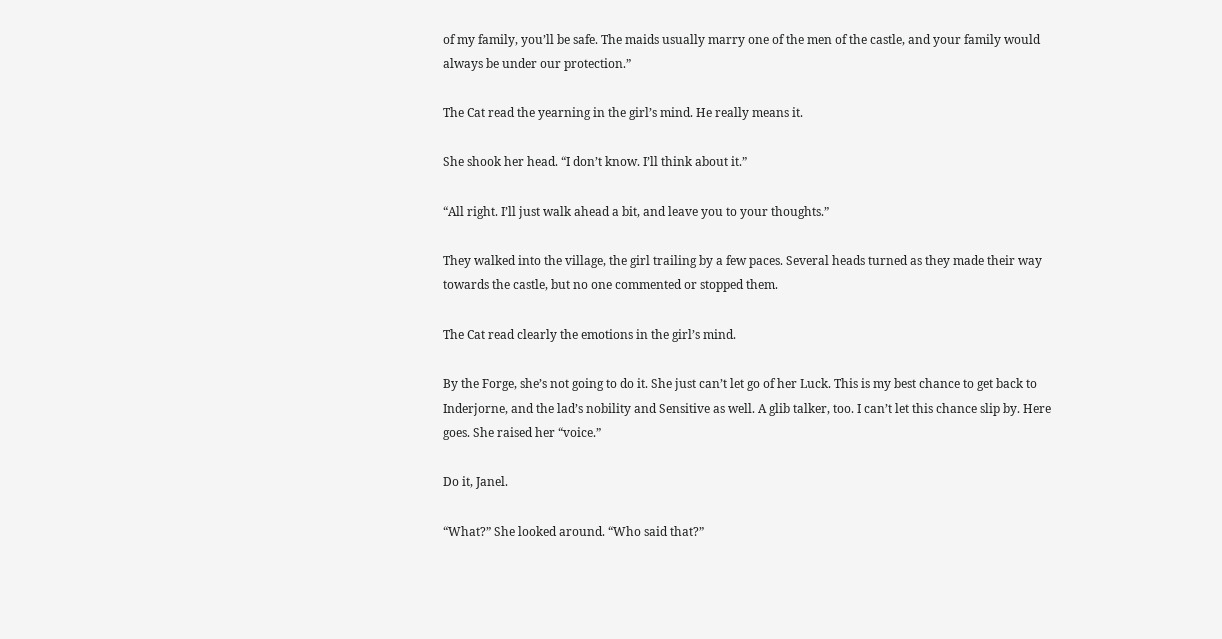of my family, you’ll be safe. The maids usually marry one of the men of the castle, and your family would always be under our protection.”

The Cat read the yearning in the girl’s mind. He really means it.

She shook her head. “I don’t know. I’ll think about it.”

“All right. I’ll just walk ahead a bit, and leave you to your thoughts.”

They walked into the village, the girl trailing by a few paces. Several heads turned as they made their way towards the castle, but no one commented or stopped them.

The Cat read clearly the emotions in the girl’s mind.

By the Forge, she’s not going to do it. She just can’t let go of her Luck. This is my best chance to get back to Inderjorne, and the lad’s nobility and Sensitive as well. A glib talker, too. I can’t let this chance slip by. Here goes. She raised her “voice.”

Do it, Janel.

“What?” She looked around. “Who said that?”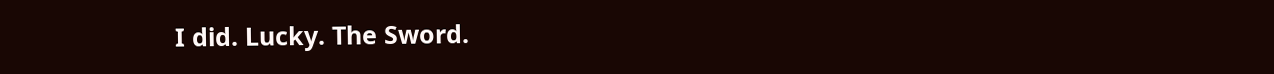I did. Lucky. The Sword.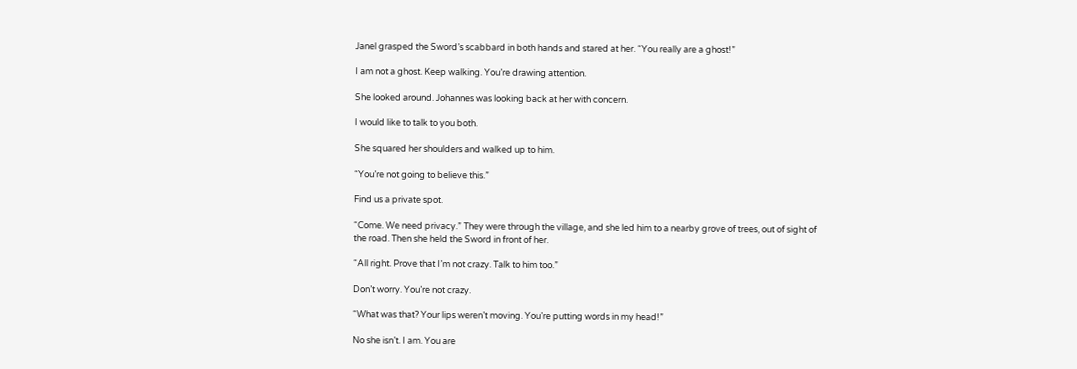Janel grasped the Sword’s scabbard in both hands and stared at her. “You really are a ghost!”

I am not a ghost. Keep walking. You’re drawing attention.

She looked around. Johannes was looking back at her with concern.

I would like to talk to you both.

She squared her shoulders and walked up to him.

“You’re not going to believe this.”

Find us a private spot.

“Come. We need privacy.” They were through the village, and she led him to a nearby grove of trees, out of sight of the road. Then she held the Sword in front of her.

“All right. Prove that I’m not crazy. Talk to him too.”

Don’t worry. You’re not crazy.

“What was that? Your lips weren’t moving. You’re putting words in my head!”

No she isn’t. I am. You are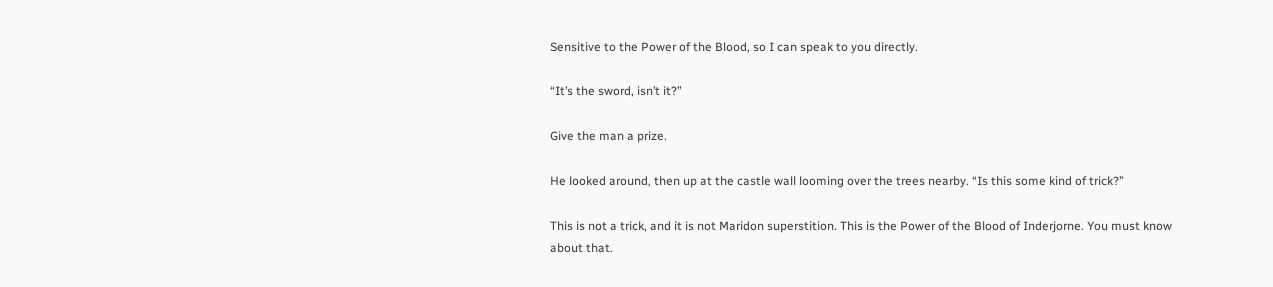Sensitive to the Power of the Blood, so I can speak to you directly.

“It’s the sword, isn’t it?”

Give the man a prize.

He looked around, then up at the castle wall looming over the trees nearby. “Is this some kind of trick?”

This is not a trick, and it is not Maridon superstition. This is the Power of the Blood of Inderjorne. You must know about that.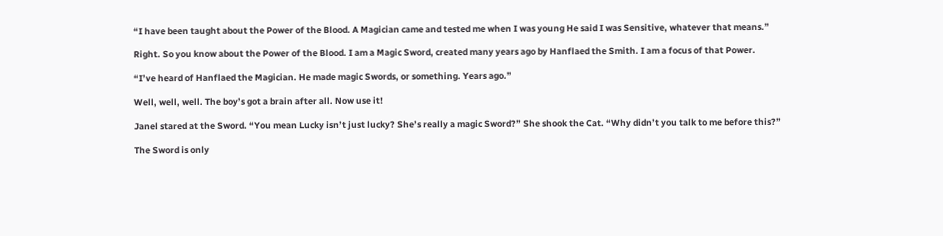“I have been taught about the Power of the Blood. A Magician came and tested me when I was young He said I was Sensitive, whatever that means.”

Right. So you know about the Power of the Blood. I am a Magic Sword, created many years ago by Hanflaed the Smith. I am a focus of that Power.

“I’ve heard of Hanflaed the Magician. He made magic Swords, or something. Years ago.”

Well, well, well. The boy’s got a brain after all. Now use it!

Janel stared at the Sword. “You mean Lucky isn’t just lucky? She’s really a magic Sword?” She shook the Cat. “Why didn’t you talk to me before this?”

The Sword is only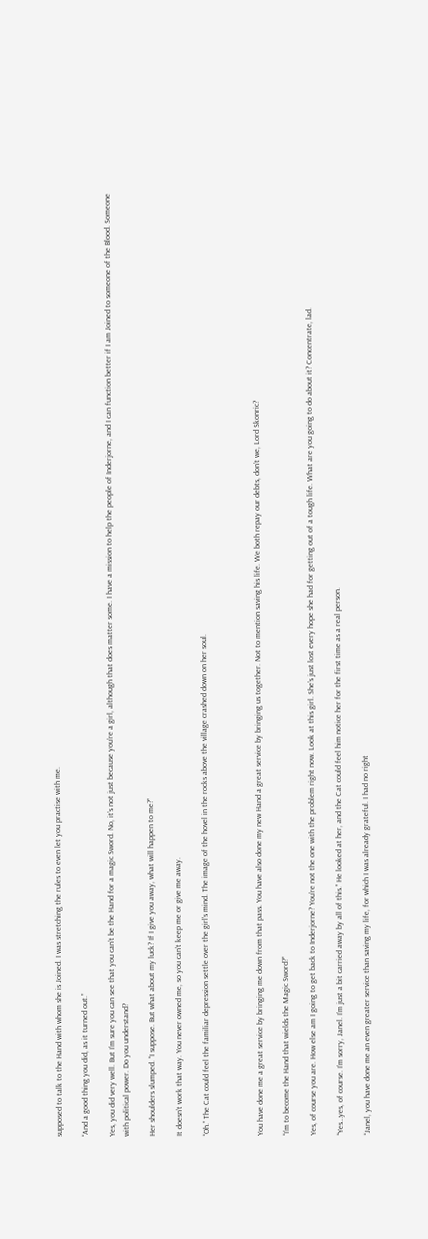supposed to talk to the Hand with whom she is Joined. I was stretching the rules to even let you practise with me.

“And a good thing you did, as it turned out.”

Yes, you did very well. But I’m sure you can see that you can’t be the Hand for a magic Sword. No, it’s not just because you’re a girl, although that does matter some. I have a mission to help the people of Inderjorne, and I can function better if I am Joined to someone of the Blood. Someone with political power. Do you understand?

Her shoulders slumped. “I suppose. But what about my luck? If I give you away, what will happen to me?”

It doesn’t work that way. You never owned me, so you can’t keep me or give me away.

“Oh.” The Cat could feel the familiar depression settle over the girl’s mind. The image of the hovel in the rocks above the village crashed down on her soul.



You have done me a great service by bringing me down from that pass. You have also done my new Hand a great service by bringing us together. Not to mention saving his life. We both repay our debts, don’t we, Lord Skonric?

“I’m to become the Hand that wields the Magic Sword?”

Yes, of course you are. How else am I going to get back to Inderjorne? You’re not the one with the problem right now. Look at this girl. She’s just lost every hope she had for getting out of a tough life. What are you going to do about it? Concentrate, lad.

“Yes…yes, of course. I’m sorry, Janel. I’m just a bit carried away by all of this.” He looked at her, and the Cat could feel him notice her for the first time as a real person.

“Janel, you have done me an even greater service than saving my life, for which I was already grateful. I had no right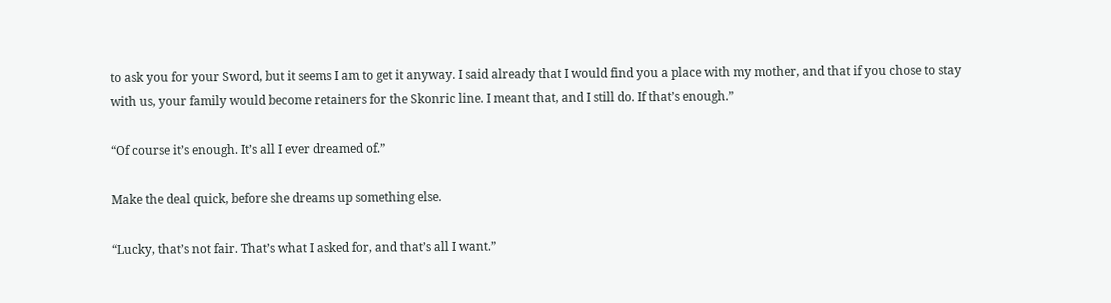to ask you for your Sword, but it seems I am to get it anyway. I said already that I would find you a place with my mother, and that if you chose to stay with us, your family would become retainers for the Skonric line. I meant that, and I still do. If that’s enough.”

“Of course it’s enough. It’s all I ever dreamed of.”

Make the deal quick, before she dreams up something else.

“Lucky, that’s not fair. That’s what I asked for, and that’s all I want.”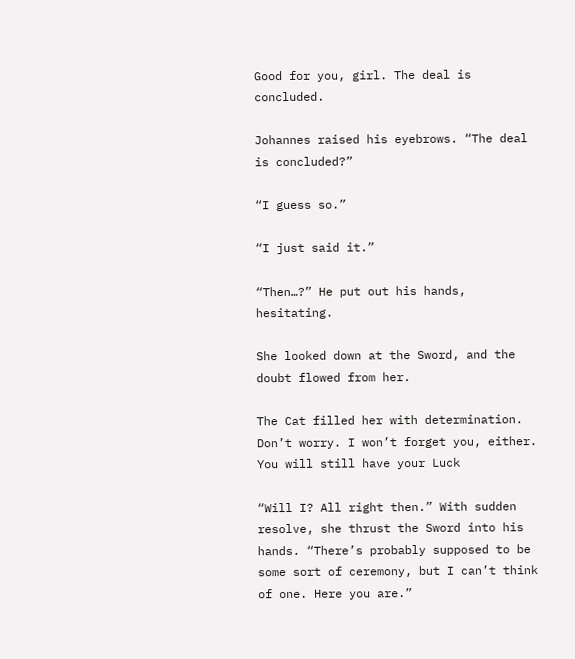Good for you, girl. The deal is concluded.

Johannes raised his eyebrows. “The deal is concluded?”

“I guess so.”

“I just said it.”

“Then…?” He put out his hands, hesitating.

She looked down at the Sword, and the doubt flowed from her.

The Cat filled her with determination. Don’t worry. I won’t forget you, either. You will still have your Luck

“Will I? All right then.” With sudden resolve, she thrust the Sword into his hands. “There’s probably supposed to be some sort of ceremony, but I can’t think of one. Here you are.”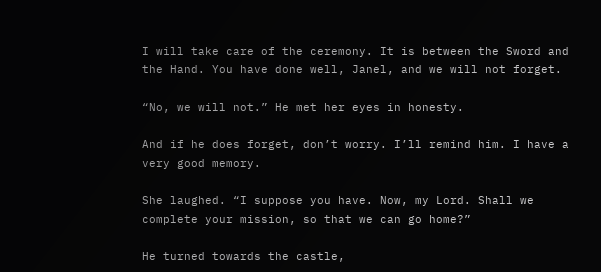I will take care of the ceremony. It is between the Sword and the Hand. You have done well, Janel, and we will not forget.

“No, we will not.” He met her eyes in honesty.

And if he does forget, don’t worry. I’ll remind him. I have a very good memory.

She laughed. “I suppose you have. Now, my Lord. Shall we complete your mission, so that we can go home?”

He turned towards the castle,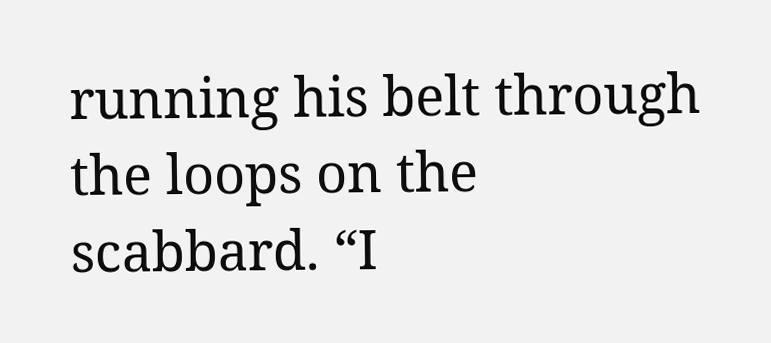running his belt through the loops on the scabbard. “I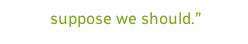suppose we should.”